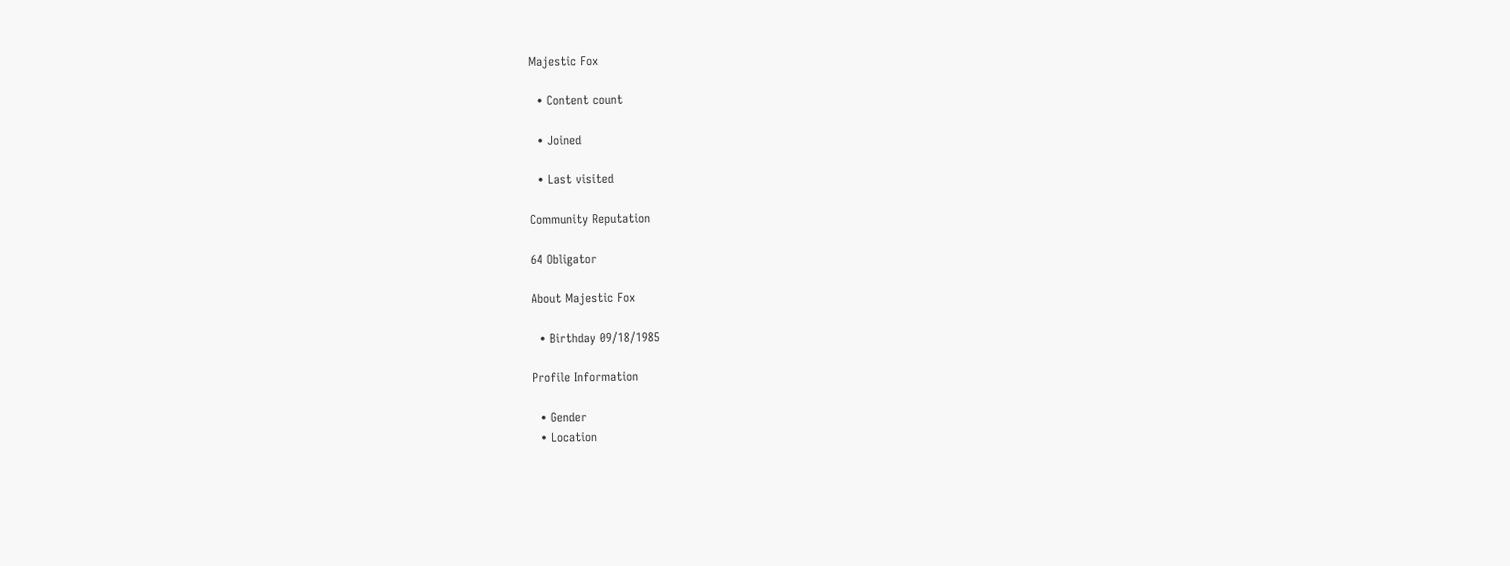Majestic Fox

  • Content count

  • Joined

  • Last visited

Community Reputation

64 Obligator

About Majestic Fox

  • Birthday 09/18/1985

Profile Information

  • Gender
  • Location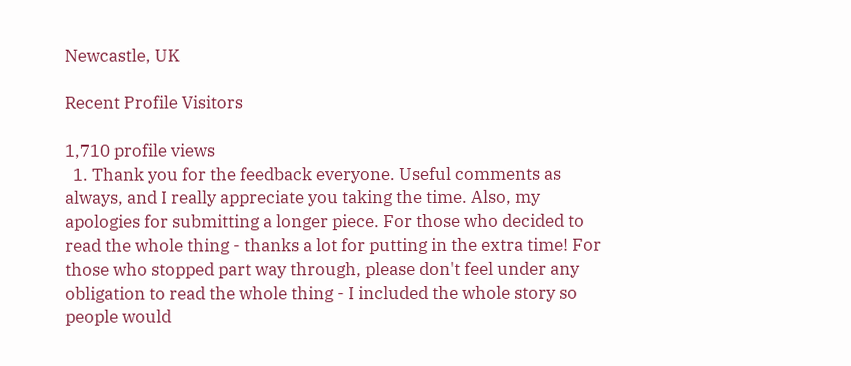Newcastle, UK

Recent Profile Visitors

1,710 profile views
  1. Thank you for the feedback everyone. Useful comments as always, and I really appreciate you taking the time. Also, my apologies for submitting a longer piece. For those who decided to read the whole thing - thanks a lot for putting in the extra time! For those who stopped part way through, please don't feel under any obligation to read the whole thing - I included the whole story so people would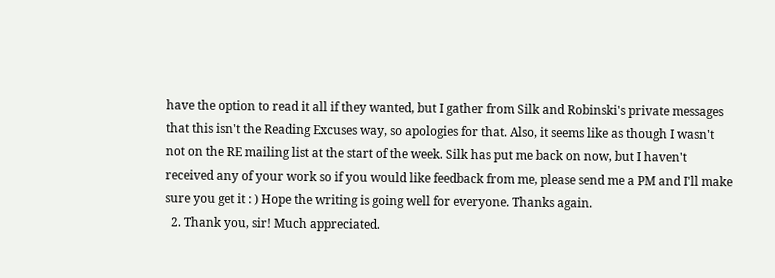have the option to read it all if they wanted, but I gather from Silk and Robinski's private messages that this isn't the Reading Excuses way, so apologies for that. Also, it seems like as though I wasn't not on the RE mailing list at the start of the week. Silk has put me back on now, but I haven't received any of your work so if you would like feedback from me, please send me a PM and I'll make sure you get it : ) Hope the writing is going well for everyone. Thanks again.
  2. Thank you, sir! Much appreciated.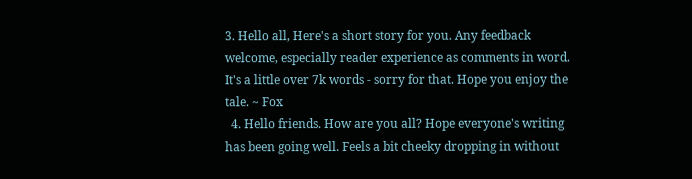3. Hello all, Here's a short story for you. Any feedback welcome, especially reader experience as comments in word. It's a little over 7k words - sorry for that. Hope you enjoy the tale. ~ Fox
  4. Hello friends. How are you all? Hope everyone's writing has been going well. Feels a bit cheeky dropping in without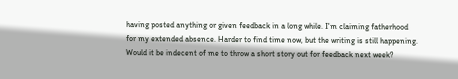having posted anything or given feedback in a long while. I'm claiming fatherhood for my extended absence. Harder to find time now, but the writing is still happening. Would it be indecent of me to throw a short story out for feedback next week?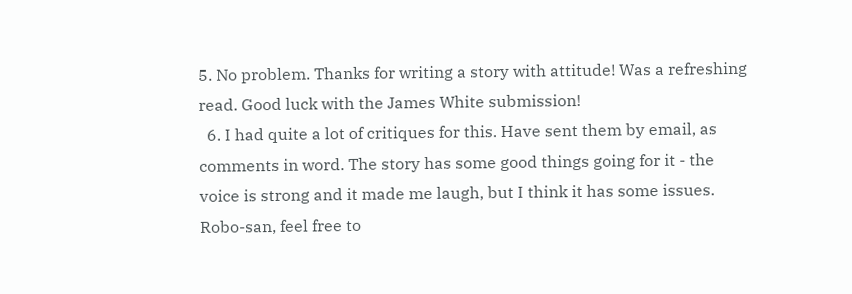5. No problem. Thanks for writing a story with attitude! Was a refreshing read. Good luck with the James White submission!
  6. I had quite a lot of critiques for this. Have sent them by email, as comments in word. The story has some good things going for it - the voice is strong and it made me laugh, but I think it has some issues. Robo-san, feel free to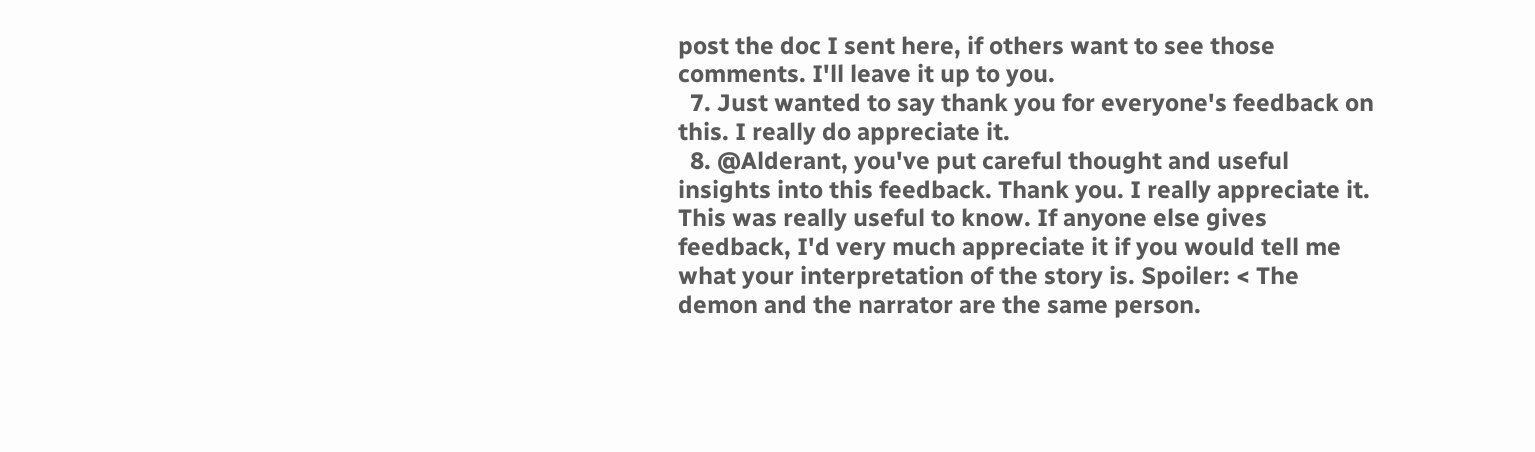post the doc I sent here, if others want to see those comments. I'll leave it up to you.
  7. Just wanted to say thank you for everyone's feedback on this. I really do appreciate it.
  8. @Alderant, you've put careful thought and useful insights into this feedback. Thank you. I really appreciate it. This was really useful to know. If anyone else gives feedback, I'd very much appreciate it if you would tell me what your interpretation of the story is. Spoiler: < The demon and the narrator are the same person.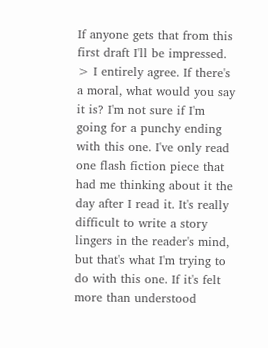If anyone gets that from this first draft I'll be impressed. > I entirely agree. If there's a moral, what would you say it is? I'm not sure if I'm going for a punchy ending with this one. I've only read one flash fiction piece that had me thinking about it the day after I read it. It's really difficult to write a story lingers in the reader's mind, but that's what I'm trying to do with this one. If it's felt more than understood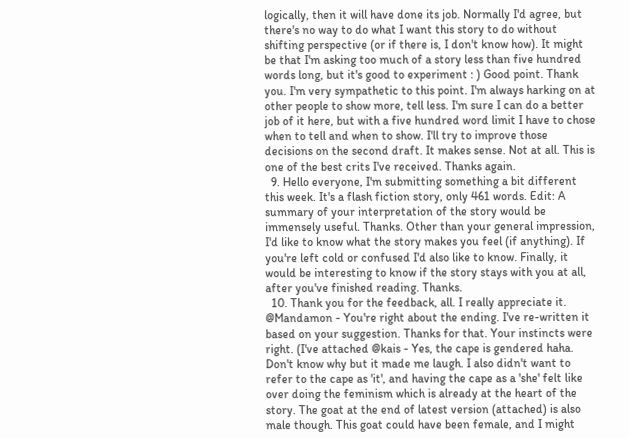logically, then it will have done its job. Normally I'd agree, but there's no way to do what I want this story to do without shifting perspective (or if there is, I don't know how). It might be that I'm asking too much of a story less than five hundred words long, but it's good to experiment : ) Good point. Thank you. I'm very sympathetic to this point. I'm always harking on at other people to show more, tell less. I'm sure I can do a better job of it here, but with a five hundred word limit I have to chose when to tell and when to show. I'll try to improve those decisions on the second draft. It makes sense. Not at all. This is one of the best crits I've received. Thanks again.
  9. Hello everyone, I'm submitting something a bit different this week. It's a flash fiction story, only 461 words. Edit: A summary of your interpretation of the story would be immensely useful. Thanks. Other than your general impression, I'd like to know what the story makes you feel (if anything). If you're left cold or confused I'd also like to know. Finally, it would be interesting to know if the story stays with you at all, after you've finished reading. Thanks.
  10. Thank you for the feedback, all. I really appreciate it. @Mandamon - You're right about the ending. I've re-written it based on your suggestion. Thanks for that. Your instincts were right. (I've attached @kais - Yes, the cape is gendered haha. Don't know why but it made me laugh. I also didn't want to refer to the cape as 'it', and having the cape as a 'she' felt like over doing the feminism which is already at the heart of the story. The goat at the end of latest version (attached) is also male though. This goat could have been female, and I might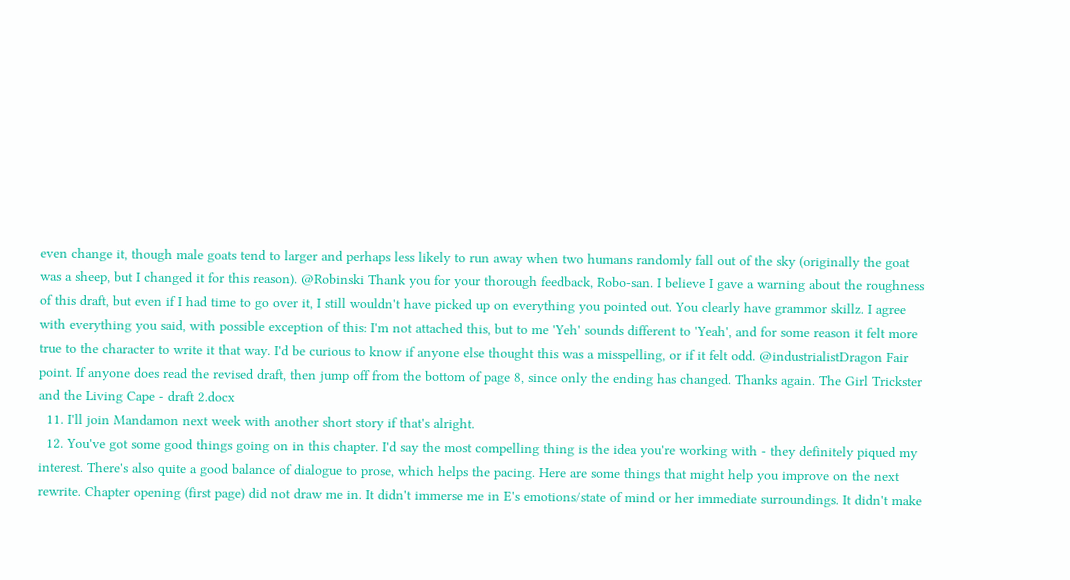even change it, though male goats tend to larger and perhaps less likely to run away when two humans randomly fall out of the sky (originally the goat was a sheep, but I changed it for this reason). @Robinski Thank you for your thorough feedback, Robo-san. I believe I gave a warning about the roughness of this draft, but even if I had time to go over it, I still wouldn't have picked up on everything you pointed out. You clearly have grammor skillz. I agree with everything you said, with possible exception of this: I'm not attached this, but to me 'Yeh' sounds different to 'Yeah', and for some reason it felt more true to the character to write it that way. I'd be curious to know if anyone else thought this was a misspelling, or if it felt odd. @industrialistDragon Fair point. If anyone does read the revised draft, then jump off from the bottom of page 8, since only the ending has changed. Thanks again. The Girl Trickster and the Living Cape - draft 2.docx
  11. I'll join Mandamon next week with another short story if that's alright.
  12. You've got some good things going on in this chapter. I'd say the most compelling thing is the idea you're working with - they definitely piqued my interest. There's also quite a good balance of dialogue to prose, which helps the pacing. Here are some things that might help you improve on the next rewrite. Chapter opening (first page) did not draw me in. It didn't immerse me in E's emotions/state of mind or her immediate surroundings. It didn't make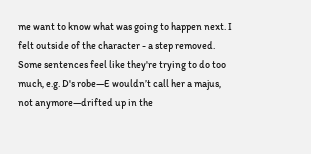me want to know what was going to happen next. I felt outside of the character - a step removed. Some sentences feel like they're trying to do too much, e.g. D's robe—E wouldn’t call her a majus, not anymore—drifted up in the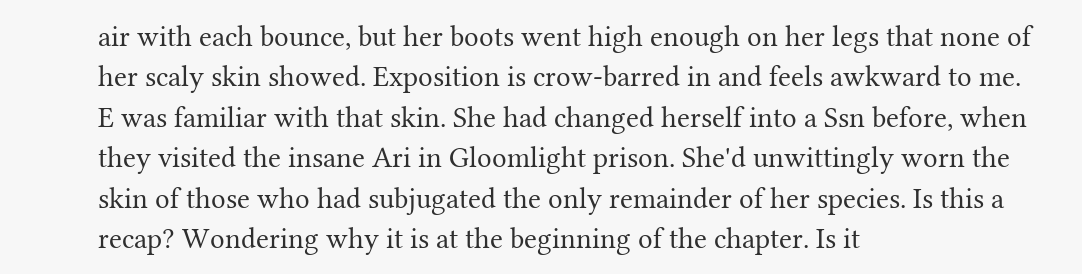air with each bounce, but her boots went high enough on her legs that none of her scaly skin showed. Exposition is crow-barred in and feels awkward to me. E was familiar with that skin. She had changed herself into a Ssn before, when they visited the insane Ari in Gloomlight prison. She'd unwittingly worn the skin of those who had subjugated the only remainder of her species. Is this a recap? Wondering why it is at the beginning of the chapter. Is it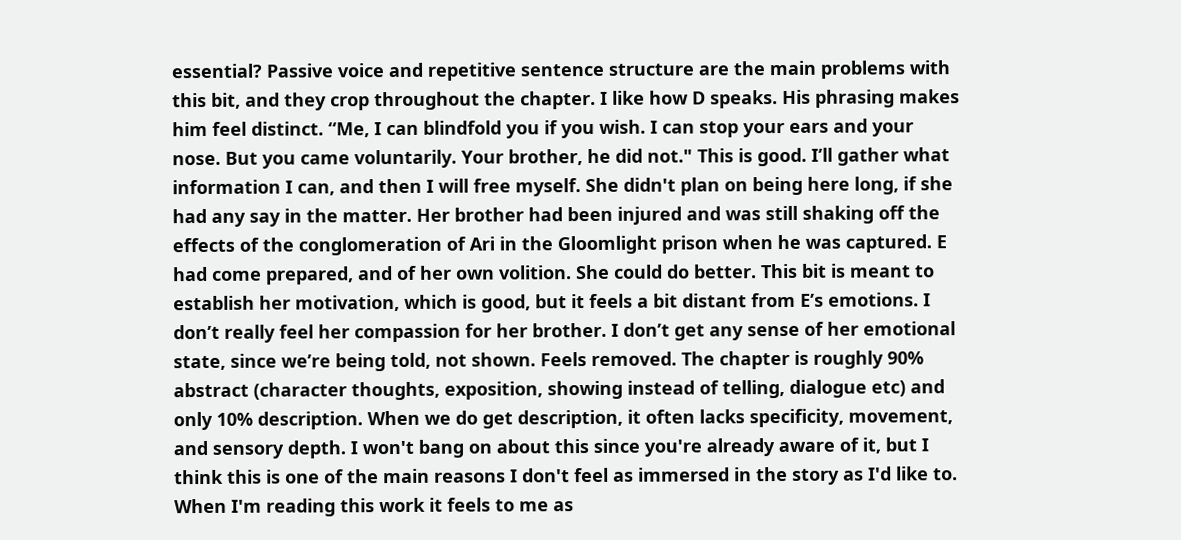essential? Passive voice and repetitive sentence structure are the main problems with this bit, and they crop throughout the chapter. I like how D speaks. His phrasing makes him feel distinct. “Me, I can blindfold you if you wish. I can stop your ears and your nose. But you came voluntarily. Your brother, he did not." This is good. I’ll gather what information I can, and then I will free myself. She didn't plan on being here long, if she had any say in the matter. Her brother had been injured and was still shaking off the effects of the conglomeration of Ari in the Gloomlight prison when he was captured. E had come prepared, and of her own volition. She could do better. This bit is meant to establish her motivation, which is good, but it feels a bit distant from E’s emotions. I don’t really feel her compassion for her brother. I don’t get any sense of her emotional state, since we’re being told, not shown. Feels removed. The chapter is roughly 90% abstract (character thoughts, exposition, showing instead of telling, dialogue etc) and only 10% description. When we do get description, it often lacks specificity, movement, and sensory depth. I won't bang on about this since you're already aware of it, but I think this is one of the main reasons I don't feel as immersed in the story as I'd like to. When I'm reading this work it feels to me as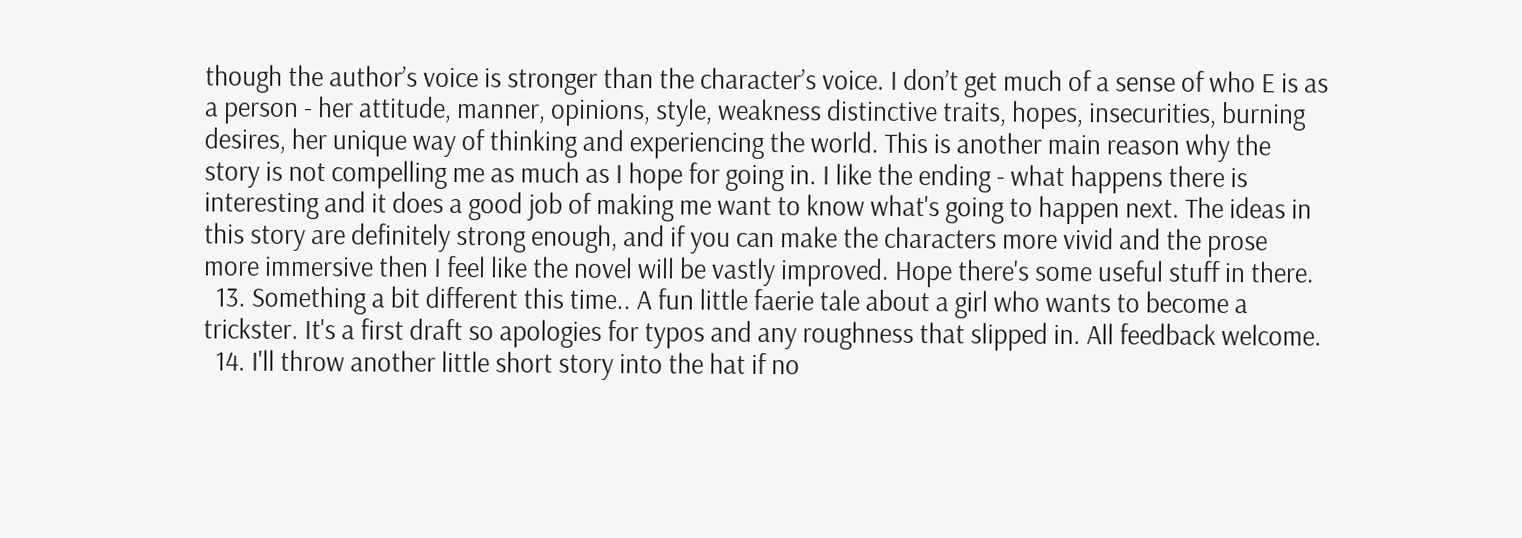though the author’s voice is stronger than the character’s voice. I don’t get much of a sense of who E is as a person - her attitude, manner, opinions, style, weakness distinctive traits, hopes, insecurities, burning desires, her unique way of thinking and experiencing the world. This is another main reason why the story is not compelling me as much as I hope for going in. I like the ending - what happens there is interesting and it does a good job of making me want to know what's going to happen next. The ideas in this story are definitely strong enough, and if you can make the characters more vivid and the prose more immersive then I feel like the novel will be vastly improved. Hope there's some useful stuff in there.
  13. Something a bit different this time.. A fun little faerie tale about a girl who wants to become a trickster. It's a first draft so apologies for typos and any roughness that slipped in. All feedback welcome.
  14. I'll throw another little short story into the hat if no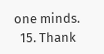one minds.
  15. Thank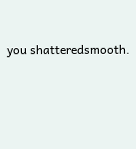you shatteredsmooth.